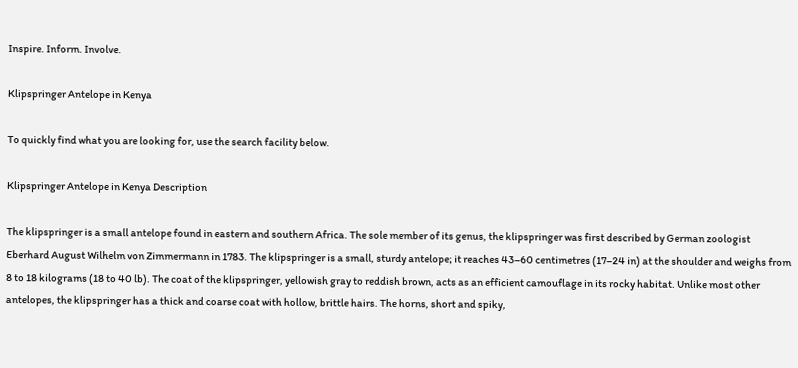Inspire. Inform. Involve.

Klipspringer Antelope in Kenya

To quickly find what you are looking for, use the search facility below.

Klipspringer Antelope in Kenya Description

The klipspringer is a small antelope found in eastern and southern Africa. The sole member of its genus, the klipspringer was first described by German zoologist Eberhard August Wilhelm von Zimmermann in 1783. The klipspringer is a small, sturdy antelope; it reaches 43–60 centimetres (17–24 in) at the shoulder and weighs from 8 to 18 kilograms (18 to 40 lb). The coat of the klipspringer, yellowish gray to reddish brown, acts as an efficient camouflage in its rocky habitat. Unlike most other antelopes, the klipspringer has a thick and coarse coat with hollow, brittle hairs. The horns, short and spiky,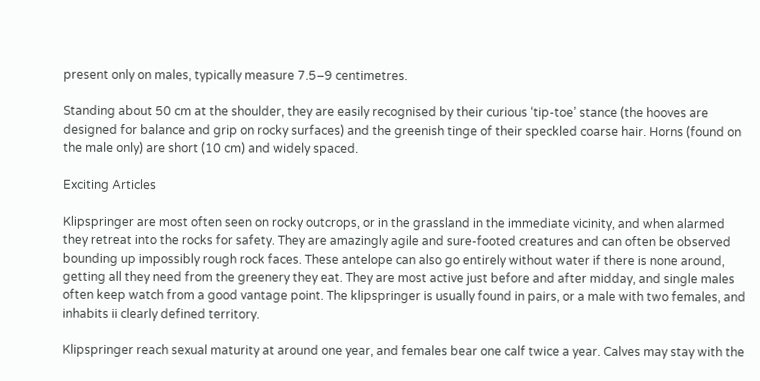present only on males, typically measure 7.5–9 centimetres.

Standing about 50 cm at the shoulder, they are easily recognised by their curious ‘tip-toe’ stance (the hooves are designed for balance and grip on rocky surfaces) and the greenish tinge of their speckled coarse hair. Horns (found on the male only) are short (10 cm) and widely spaced.

Exciting Articles

Klipspringer are most often seen on rocky outcrops, or in the grassland in the immediate vicinity, and when alarmed they retreat into the rocks for safety. They are amazingly agile and sure-footed creatures and can often be observed bounding up impossibly rough rock faces. These antelope can also go entirely without water if there is none around, getting all they need from the greenery they eat. They are most active just before and after midday, and single males often keep watch from a good vantage point. The klipspringer is usually found in pairs, or a male with two females, and inhabits ii clearly defined territory.

Klipspringer reach sexual maturity at around one year, and females bear one calf twice a year. Calves may stay with the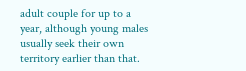adult couple for up to a year, although young males usually seek their own territory earlier than that.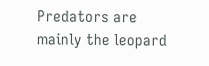Predators are mainly the leopard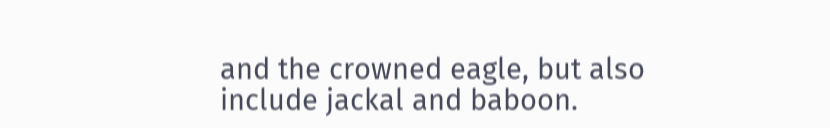and the crowned eagle, but also include jackal and baboon.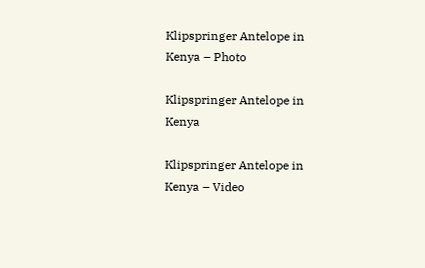Klipspringer Antelope in Kenya – Photo

Klipspringer Antelope in Kenya

Klipspringer Antelope in Kenya – Video